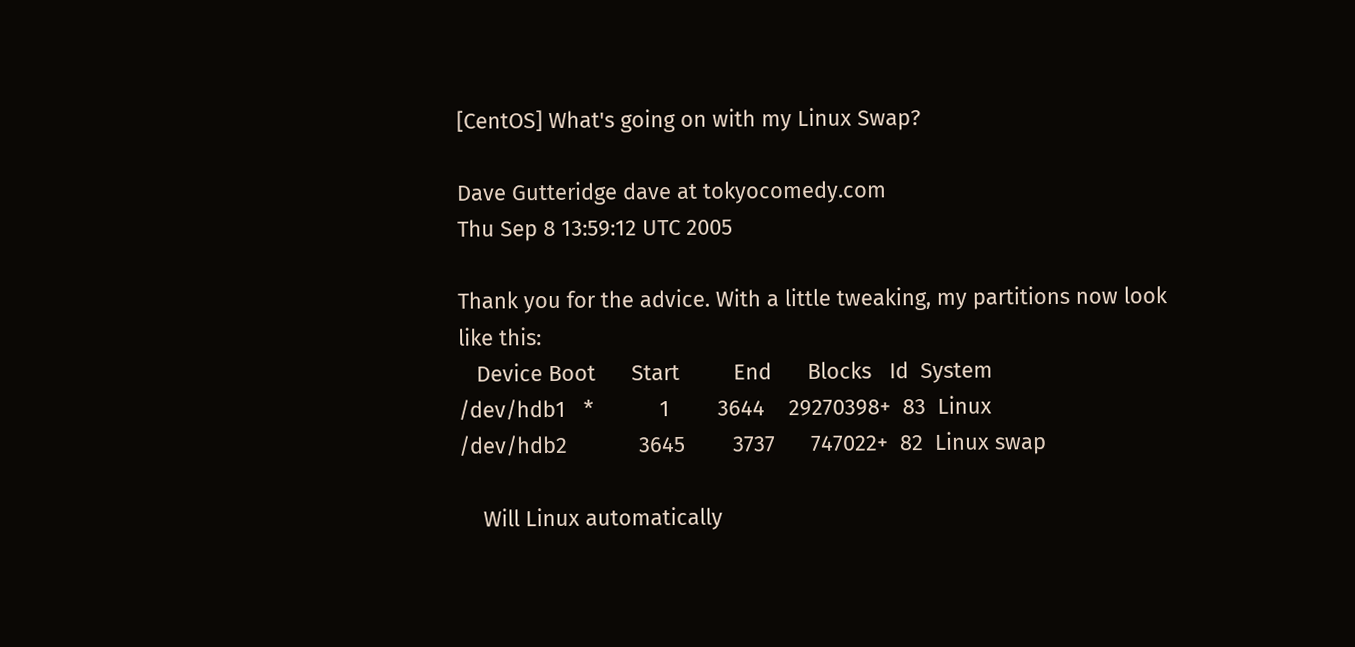[CentOS] What's going on with my Linux Swap?

Dave Gutteridge dave at tokyocomedy.com
Thu Sep 8 13:59:12 UTC 2005

Thank you for the advice. With a little tweaking, my partitions now look
like this:
   Device Boot      Start         End      Blocks   Id  System
/dev/hdb1   *           1        3644    29270398+  83  Linux
/dev/hdb2            3645        3737      747022+  82  Linux swap

    Will Linux automatically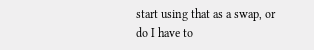start using that as a swap, or do I have to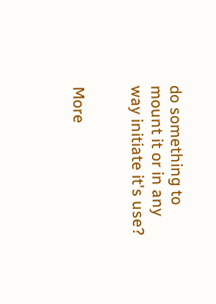do something to mount it or in any way initiate it's use?


More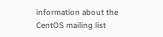information about the CentOS mailing list